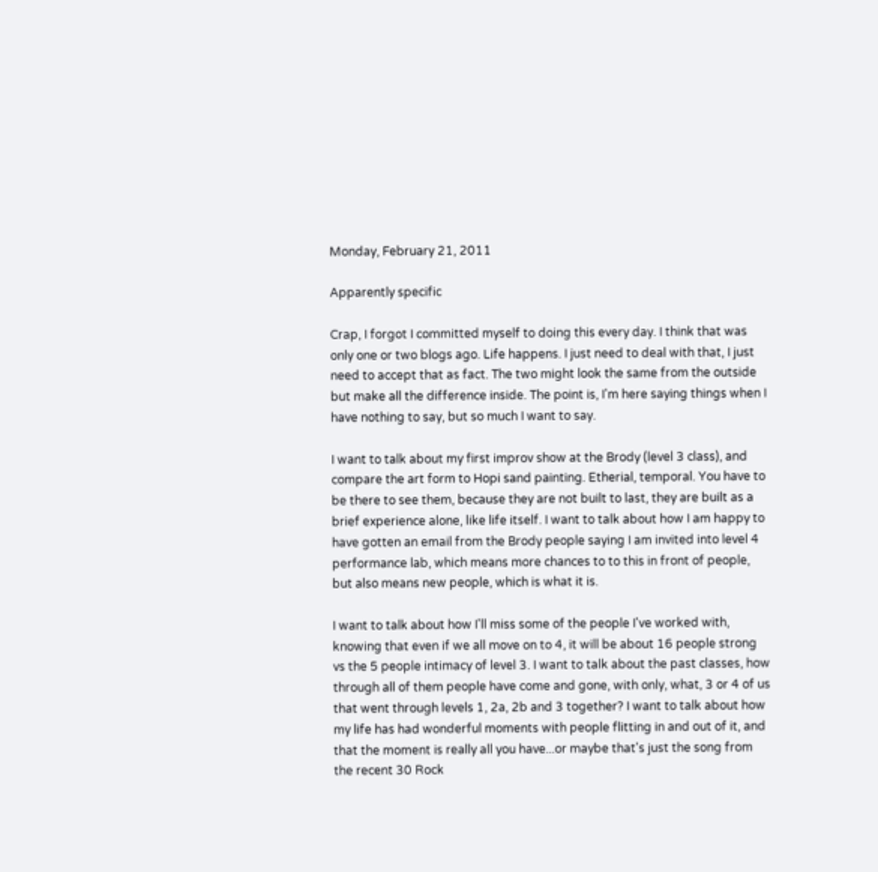Monday, February 21, 2011

Apparently specific

Crap, I forgot I committed myself to doing this every day. I think that was only one or two blogs ago. Life happens. I just need to deal with that, I just need to accept that as fact. The two might look the same from the outside but make all the difference inside. The point is, I'm here saying things when I have nothing to say, but so much I want to say.

I want to talk about my first improv show at the Brody (level 3 class), and compare the art form to Hopi sand painting. Etherial, temporal. You have to be there to see them, because they are not built to last, they are built as a brief experience alone, like life itself. I want to talk about how I am happy to have gotten an email from the Brody people saying I am invited into level 4 performance lab, which means more chances to to this in front of people, but also means new people, which is what it is.

I want to talk about how I'll miss some of the people I've worked with, knowing that even if we all move on to 4, it will be about 16 people strong vs the 5 people intimacy of level 3. I want to talk about the past classes, how through all of them people have come and gone, with only, what, 3 or 4 of us that went through levels 1, 2a, 2b and 3 together? I want to talk about how my life has had wonderful moments with people flitting in and out of it, and that the moment is really all you have...or maybe that's just the song from the recent 30 Rock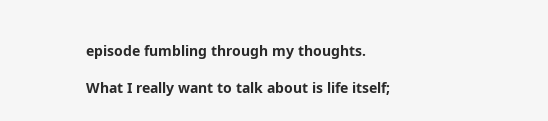episode fumbling through my thoughts.

What I really want to talk about is life itself;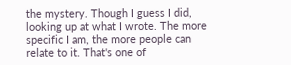the mystery. Though I guess I did, looking up at what I wrote. The more specific I am, the more people can relate to it. That's one of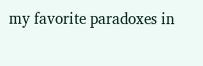my favorite paradoxes in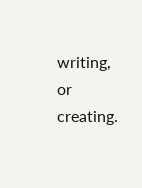writing, or creating.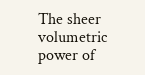The sheer volumetric power of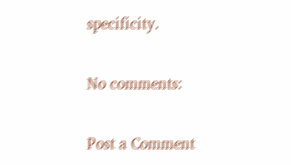specificity.

No comments:

Post a Comment